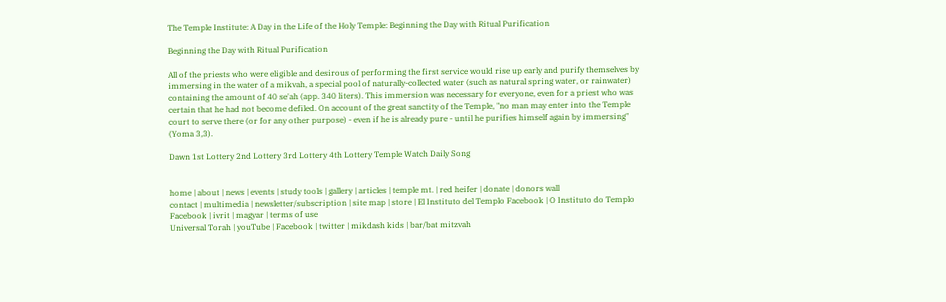The Temple Institute: A Day in the Life of the Holy Temple: Beginning the Day with Ritual Purification

Beginning the Day with Ritual Purification

All of the priests who were eligible and desirous of performing the first service would rise up early and purify themselves by immersing in the water of a mikvah, a special pool of naturally-collected water (such as natural spring water, or rainwater) containing the amount of 40 se'ah (app. 340 liters). This immersion was necessary for everyone, even for a priest who was certain that he had not become defiled. On account of the great sanctity of the Temple, "no man may enter into the Temple court to serve there (or for any other purpose) - even if he is already pure - until he purifies himself again by immersing" (Yoma 3,3).

Dawn 1st Lottery 2nd Lottery 3rd Lottery 4th Lottery Temple Watch Daily Song


home | about | news | events | study tools | gallery | articles | temple mt. | red heifer | donate | donors wall
contact | multimedia | newsletter/subscription | site map | store | El Instituto del Templo Facebook | O Instituto do Templo Facebook | ivrit | magyar | terms of use
Universal Torah | youTube | Facebook | twitter | mikdash kids | bar/bat mitzvah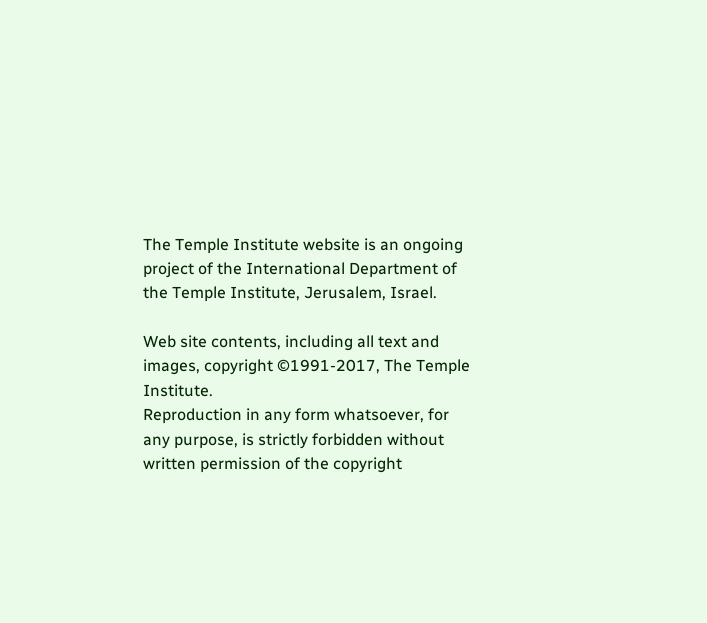The Temple Institute website is an ongoing project of the International Department of the Temple Institute, Jerusalem, Israel.

Web site contents, including all text and images, copyright ©1991-2017, The Temple Institute.
Reproduction in any form whatsoever, for any purpose, is strictly forbidden without written permission of the copyright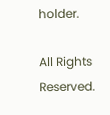holder.

All Rights Reserved.